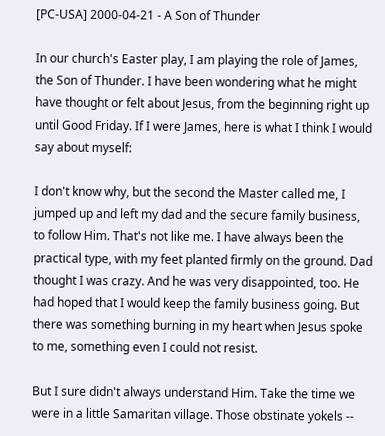[PC-USA] 2000-04-21 - A Son of Thunder

In our church's Easter play, I am playing the role of James, the Son of Thunder. I have been wondering what he might have thought or felt about Jesus, from the beginning right up until Good Friday. If I were James, here is what I think I would say about myself:

I don't know why, but the second the Master called me, I jumped up and left my dad and the secure family business, to follow Him. That's not like me. I have always been the practical type, with my feet planted firmly on the ground. Dad thought I was crazy. And he was very disappointed, too. He had hoped that I would keep the family business going. But there was something burning in my heart when Jesus spoke to me, something even I could not resist.

But I sure didn't always understand Him. Take the time we were in a little Samaritan village. Those obstinate yokels --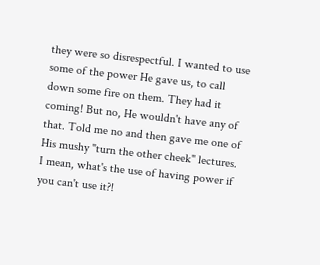they were so disrespectful. I wanted to use some of the power He gave us, to call down some fire on them. They had it coming! But no, He wouldn't have any of that. Told me no and then gave me one of His mushy "turn the other cheek" lectures. I mean, what's the use of having power if you can't use it?!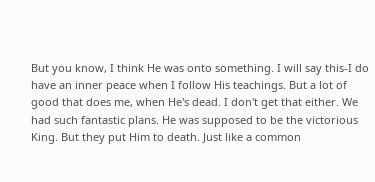But you know, I think He was onto something. I will say this-I do have an inner peace when I follow His teachings. But a lot of good that does me, when He's dead. I don't get that either. We had such fantastic plans. He was supposed to be the victorious King. But they put Him to death. Just like a common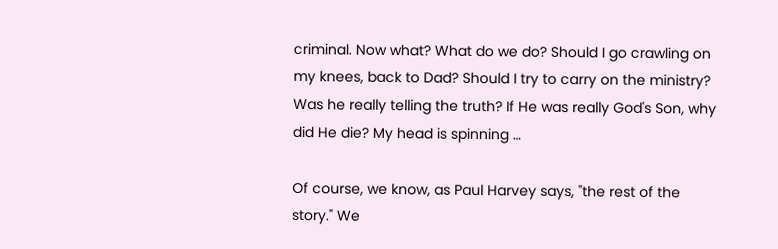criminal. Now what? What do we do? Should I go crawling on my knees, back to Dad? Should I try to carry on the ministry? Was he really telling the truth? If He was really God's Son, why did He die? My head is spinning …

Of course, we know, as Paul Harvey says, "the rest of the story." We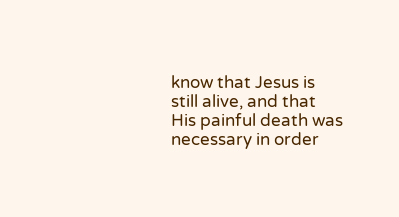know that Jesus is still alive, and that His painful death was necessary in order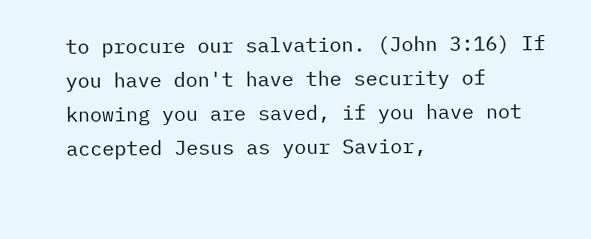to procure our salvation. (John 3:16) If you have don't have the security of knowing you are saved, if you have not accepted Jesus as your Savior,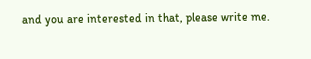and you are interested in that, please write me.